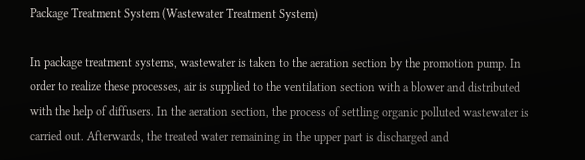Package Treatment System (Wastewater Treatment System)

In package treatment systems, wastewater is taken to the aeration section by the promotion pump. In order to realize these processes, air is supplied to the ventilation section with a blower and distributed with the help of diffusers. In the aeration section, the process of settling organic polluted wastewater is carried out. Afterwards, the treated water remaining in the upper part is discharged and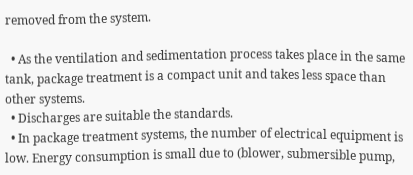removed from the system.

  • As the ventilation and sedimentation process takes place in the same tank, package treatment is a compact unit and takes less space than other systems.
  • Discharges are suitable the standards.
  • In package treatment systems, the number of electrical equipment is low. Energy consumption is small due to (blower, submersible pump,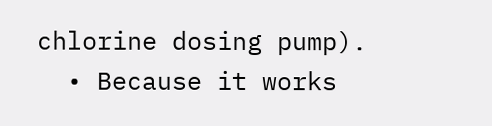chlorine dosing pump).
  • Because it works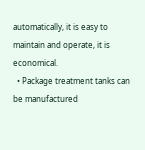automatically, it is easy to maintain and operate, it is economical.
  • Package treatment tanks can be manufactured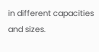in different capacities and sizes.